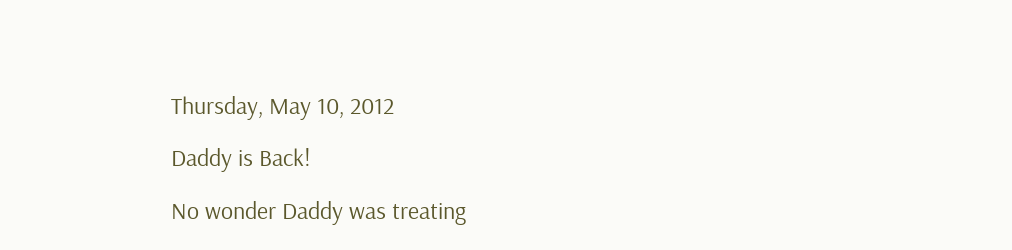Thursday, May 10, 2012

Daddy is Back!

No wonder Daddy was treating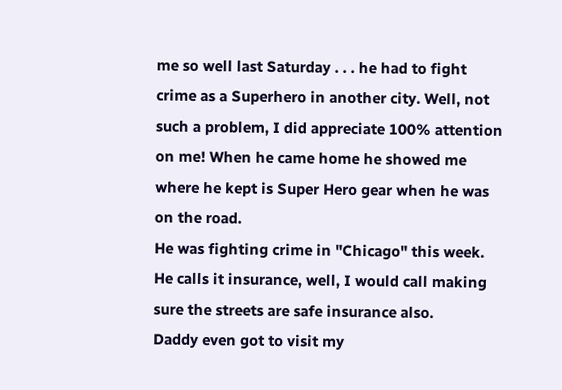me so well last Saturday . . . he had to fight crime as a Superhero in another city. Well, not such a problem, I did appreciate 100% attention on me! When he came home he showed me where he kept is Super Hero gear when he was on the road.
He was fighting crime in "Chicago" this week. He calls it insurance, well, I would call making sure the streets are safe insurance also.
Daddy even got to visit my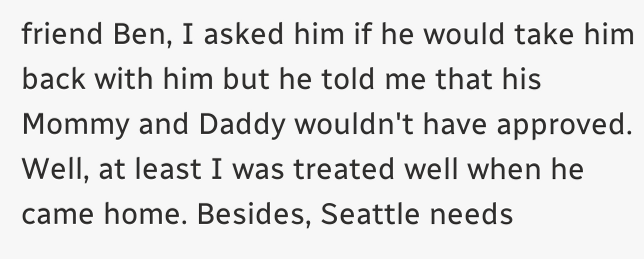friend Ben, I asked him if he would take him back with him but he told me that his Mommy and Daddy wouldn't have approved.
Well, at least I was treated well when he came home. Besides, Seattle needs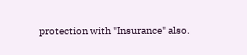protection with "Insurance" also.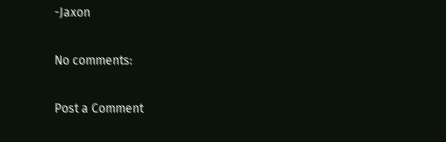-Jaxon

No comments:

Post a Comment